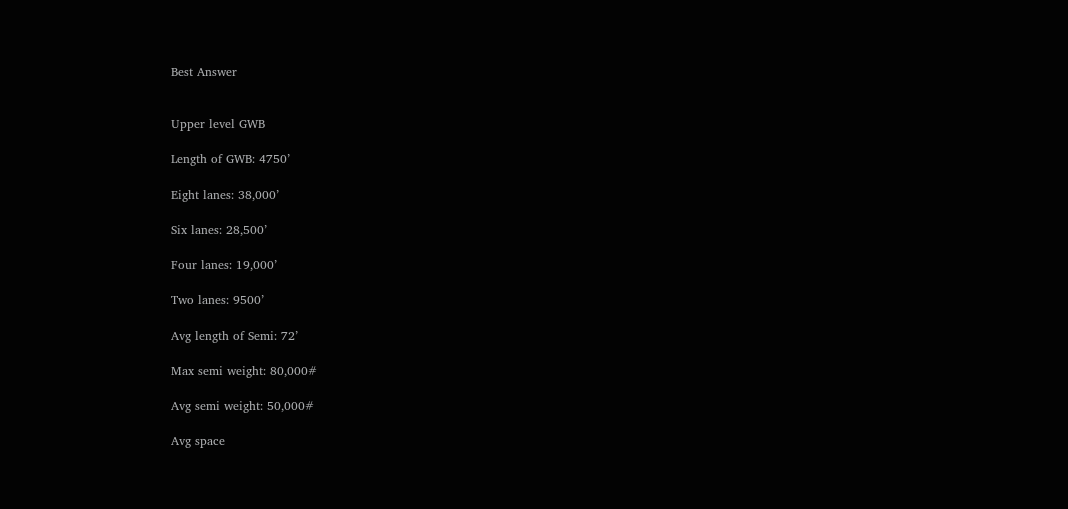Best Answer


Upper level GWB

Length of GWB: 4750’

Eight lanes: 38,000’

Six lanes: 28,500’

Four lanes: 19,000’

Two lanes: 9500’

Avg length of Semi: 72’

Max semi weight: 80,000#

Avg semi weight: 50,000#

Avg space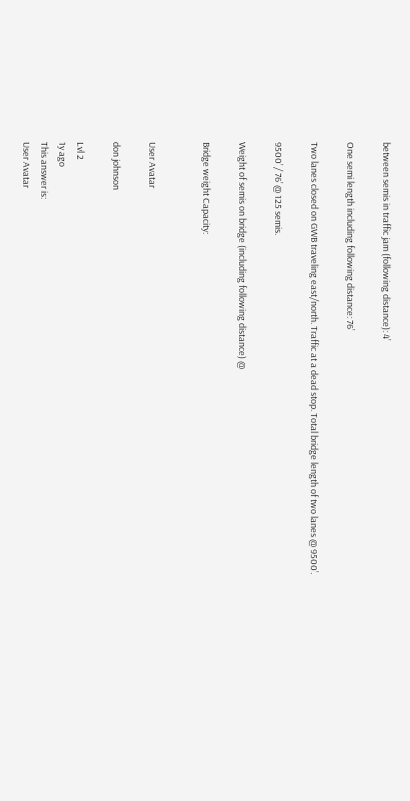between semis in traffic jam (following distance): 4’

One semi length including following distance: 76’

Two lanes closed on GWB traveling east/north. Traffic at a dead stop. Total bridge length of two lanes @ 9500’.

9500’ / 76’ @ 125 semis.

Weight of semis on bridge (including following distance) @

Bridge weight Capacity:


User Avatar

don johnson

Lvl 2
1y ago
This answer is:
User Avatar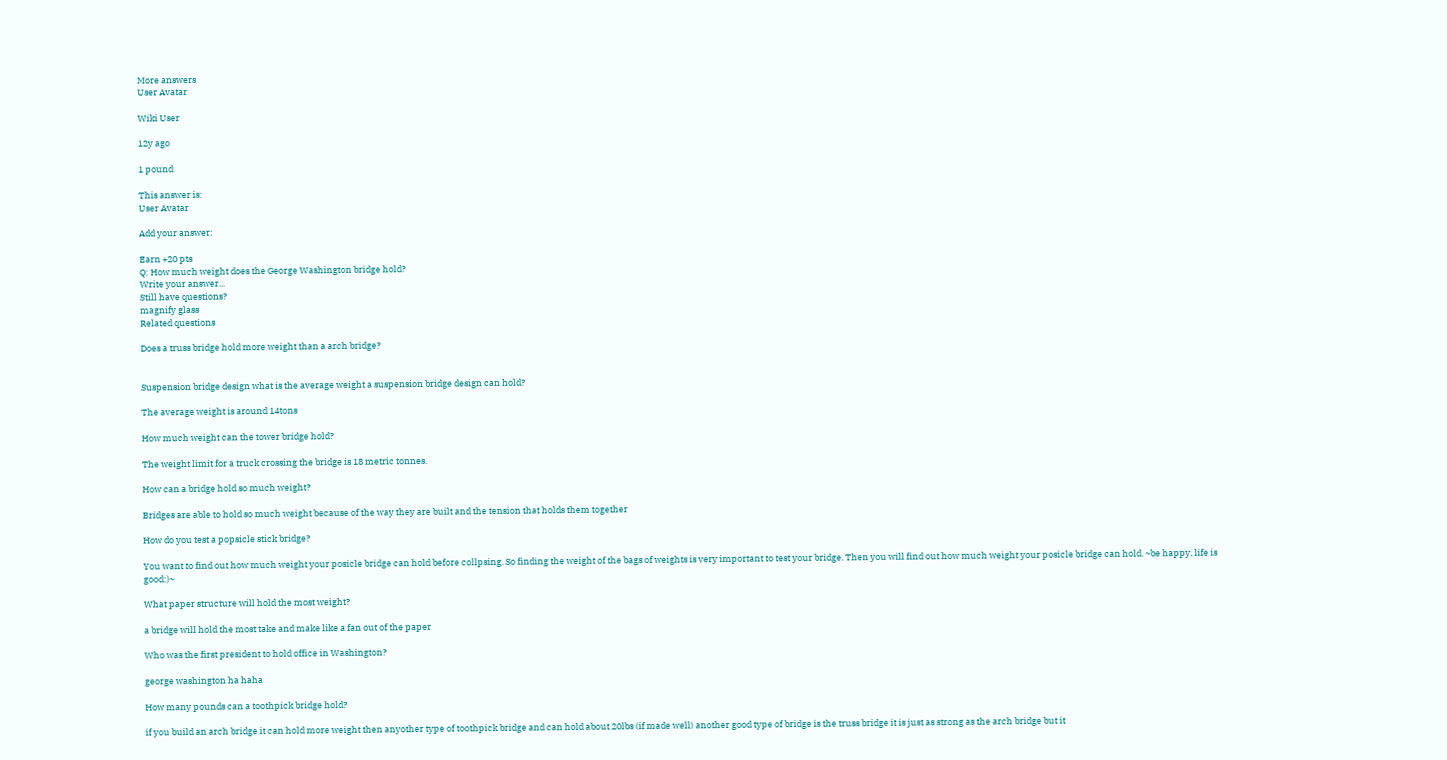More answers
User Avatar

Wiki User

12y ago

1 pound

This answer is:
User Avatar

Add your answer:

Earn +20 pts
Q: How much weight does the George Washington bridge hold?
Write your answer...
Still have questions?
magnify glass
Related questions

Does a truss bridge hold more weight than a arch bridge?


Suspension bridge design what is the average weight a suspension bridge design can hold?

The average weight is around 14tons

How much weight can the tower bridge hold?

The weight limit for a truck crossing the bridge is 18 metric tonnes.

How can a bridge hold so much weight?

Bridges are able to hold so much weight because of the way they are built and the tension that holds them together

How do you test a popsicle stick bridge?

You want to find out how much weight your posicle bridge can hold before collpsing. So finding the weight of the bags of weights is very important to test your bridge. Then you will find out how much weight your posicle bridge can hold. ~be happy, life is good:)~

What paper structure will hold the most weight?

a bridge will hold the most take and make like a fan out of the paper

Who was the first president to hold office in Washington?

george washington ha haha

How many pounds can a toothpick bridge hold?

if you build an arch bridge it can hold more weight then anyother type of toothpick bridge and can hold about 20lbs (if made well) another good type of bridge is the truss bridge it is just as strong as the arch bridge but it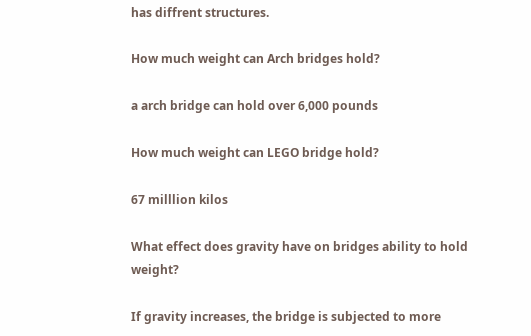has diffrent structures.

How much weight can Arch bridges hold?

a arch bridge can hold over 6,000 pounds

How much weight can LEGO bridge hold?

67 milllion kilos

What effect does gravity have on bridges ability to hold weight?

If gravity increases, the bridge is subjected to more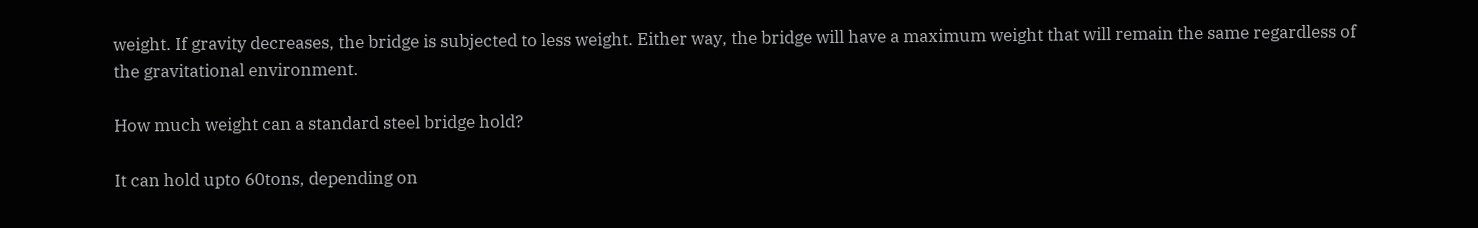weight. If gravity decreases, the bridge is subjected to less weight. Either way, the bridge will have a maximum weight that will remain the same regardless of the gravitational environment.

How much weight can a standard steel bridge hold?

It can hold upto 60tons, depending on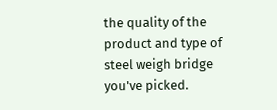the quality of the product and type of steel weigh bridge you've picked.